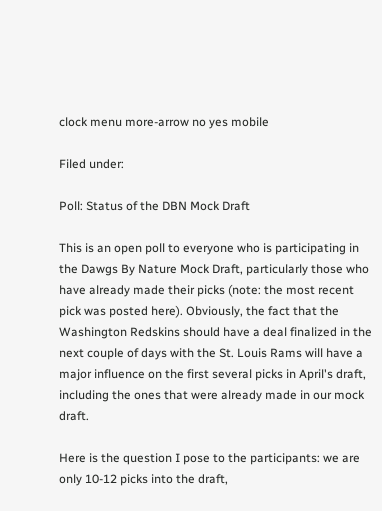clock menu more-arrow no yes mobile

Filed under:

Poll: Status of the DBN Mock Draft

This is an open poll to everyone who is participating in the Dawgs By Nature Mock Draft, particularly those who have already made their picks (note: the most recent pick was posted here). Obviously, the fact that the Washington Redskins should have a deal finalized in the next couple of days with the St. Louis Rams will have a major influence on the first several picks in April's draft, including the ones that were already made in our mock draft.

Here is the question I pose to the participants: we are only 10-12 picks into the draft,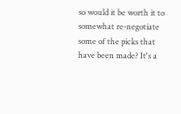so would it be worth it to somewhat re-negotiate some of the picks that have been made? It's a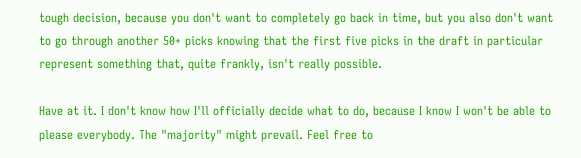tough decision, because you don't want to completely go back in time, but you also don't want to go through another 50+ picks knowing that the first five picks in the draft in particular represent something that, quite frankly, isn't really possible.

Have at it. I don't know how I'll officially decide what to do, because I know I won't be able to please everybody. The "majority" might prevail. Feel free to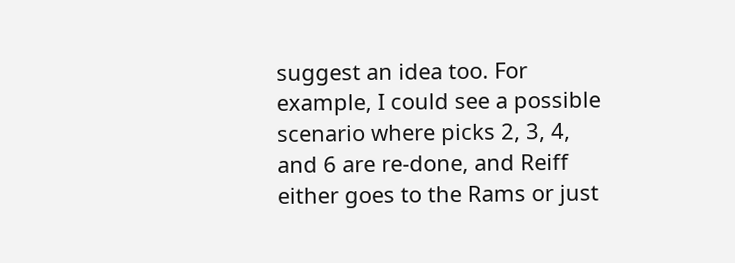suggest an idea too. For example, I could see a possible scenario where picks 2, 3, 4, and 6 are re-done, and Reiff either goes to the Rams or just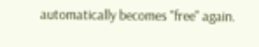automatically becomes "free" again.